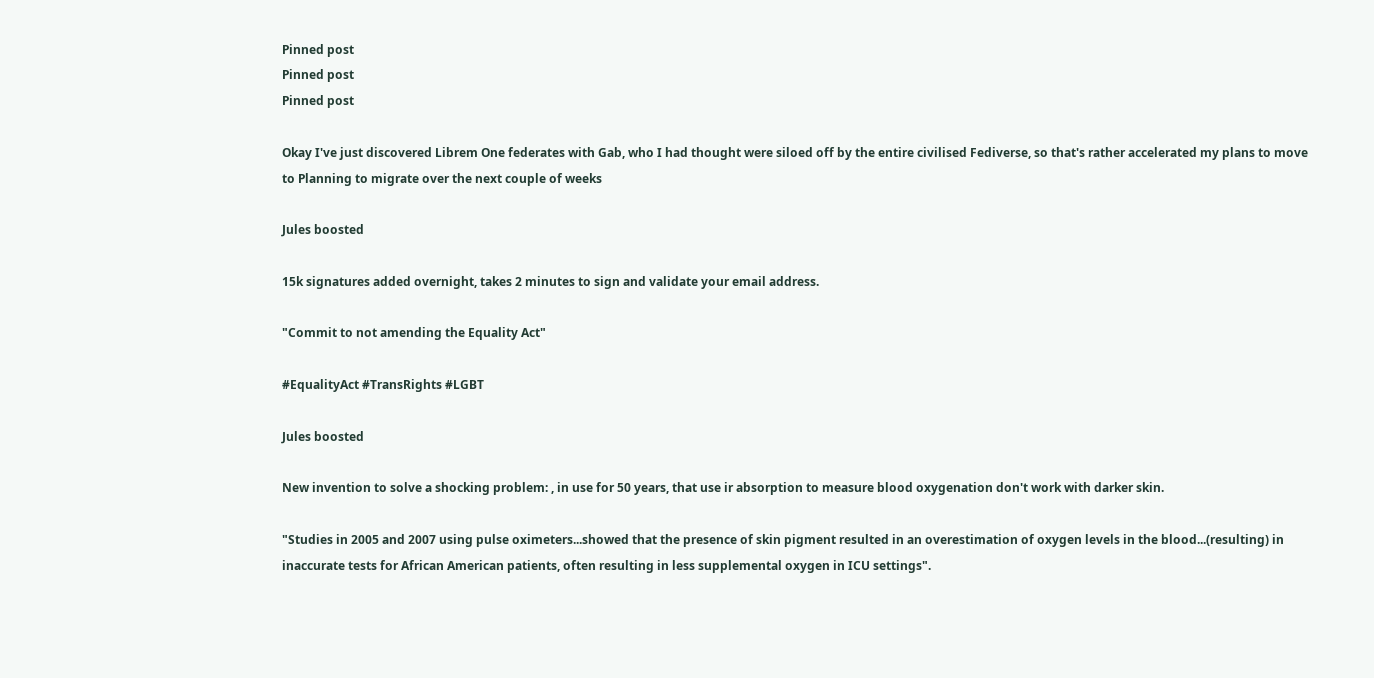Pinned post
Pinned post
Pinned post

Okay I've just discovered Librem One federates with Gab, who I had thought were siloed off by the entire civilised Fediverse, so that's rather accelerated my plans to move to Planning to migrate over the next couple of weeks

Jules boosted

15k signatures added overnight, takes 2 minutes to sign and validate your email address.

"Commit to not amending the Equality Act"

#EqualityAct #TransRights #LGBT

Jules boosted

New invention to solve a shocking problem: , in use for 50 years, that use ir absorption to measure blood oxygenation don't work with darker skin.

"Studies in 2005 and 2007 using pulse oximeters...showed that the presence of skin pigment resulted in an overestimation of oxygen levels in the blood...(resulting) in inaccurate tests for African American patients, often resulting in less supplemental oxygen in ICU settings".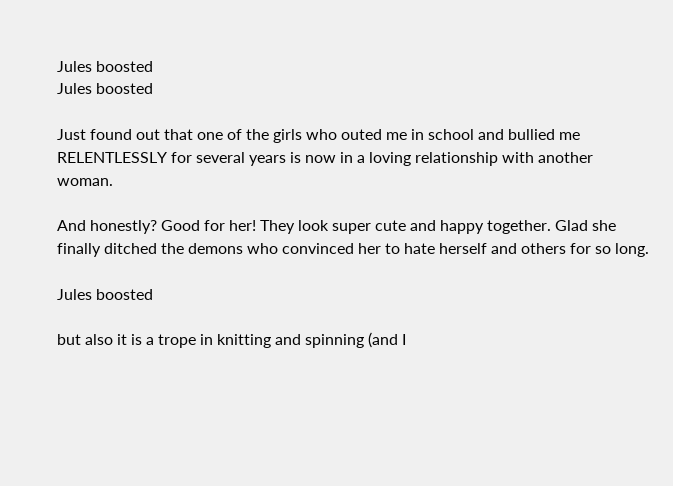Jules boosted
Jules boosted

Just found out that one of the girls who outed me in school and bullied me RELENTLESSLY for several years is now in a loving relationship with another woman.

And honestly? Good for her! They look super cute and happy together. Glad she finally ditched the demons who convinced her to hate herself and others for so long.

Jules boosted

but also it is a trope in knitting and spinning (and I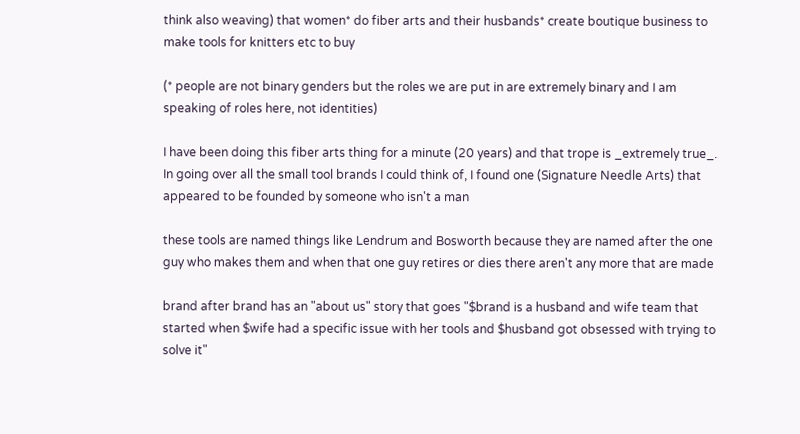think also weaving) that women* do fiber arts and their husbands* create boutique business to make tools for knitters etc to buy

(* people are not binary genders but the roles we are put in are extremely binary and I am speaking of roles here, not identities)

I have been doing this fiber arts thing for a minute (20 years) and that trope is _extremely true_. In going over all the small tool brands I could think of, I found one (Signature Needle Arts) that appeared to be founded by someone who isn't a man

these tools are named things like Lendrum and Bosworth because they are named after the one guy who makes them and when that one guy retires or dies there aren't any more that are made

brand after brand has an "about us" story that goes "$brand is a husband and wife team that started when $wife had a specific issue with her tools and $husband got obsessed with trying to solve it"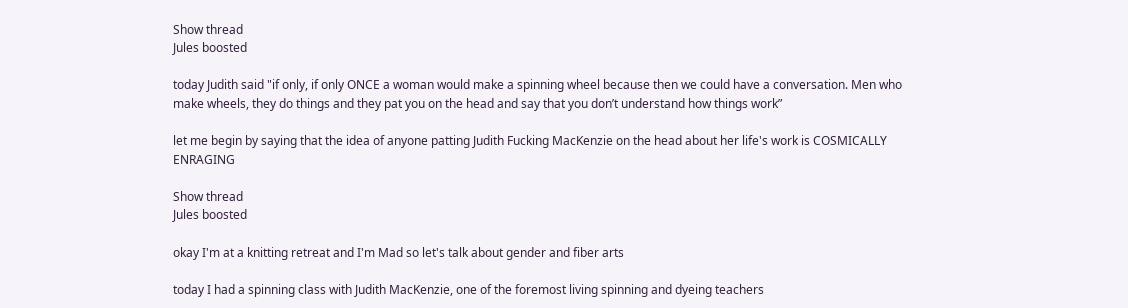Show thread
Jules boosted

today Judith said "if only, if only ONCE a woman would make a spinning wheel because then we could have a conversation. Men who make wheels, they do things and they pat you on the head and say that you don’t understand how things work”

let me begin by saying that the idea of anyone patting Judith Fucking MacKenzie on the head about her life's work is COSMICALLY ENRAGING

Show thread
Jules boosted

okay I'm at a knitting retreat and I'm Mad so let's talk about gender and fiber arts

today I had a spinning class with Judith MacKenzie, one of the foremost living spinning and dyeing teachers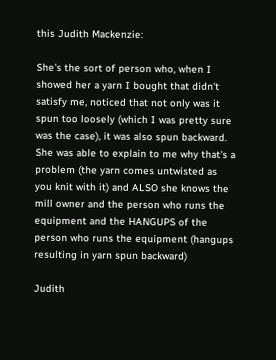this Judith Mackenzie:

She's the sort of person who, when I showed her a yarn I bought that didn't satisfy me, noticed that not only was it spun too loosely (which I was pretty sure was the case), it was also spun backward. She was able to explain to me why that's a problem (the yarn comes untwisted as you knit with it) and ALSO she knows the mill owner and the person who runs the equipment and the HANGUPS of the person who runs the equipment (hangups resulting in yarn spun backward)

Judith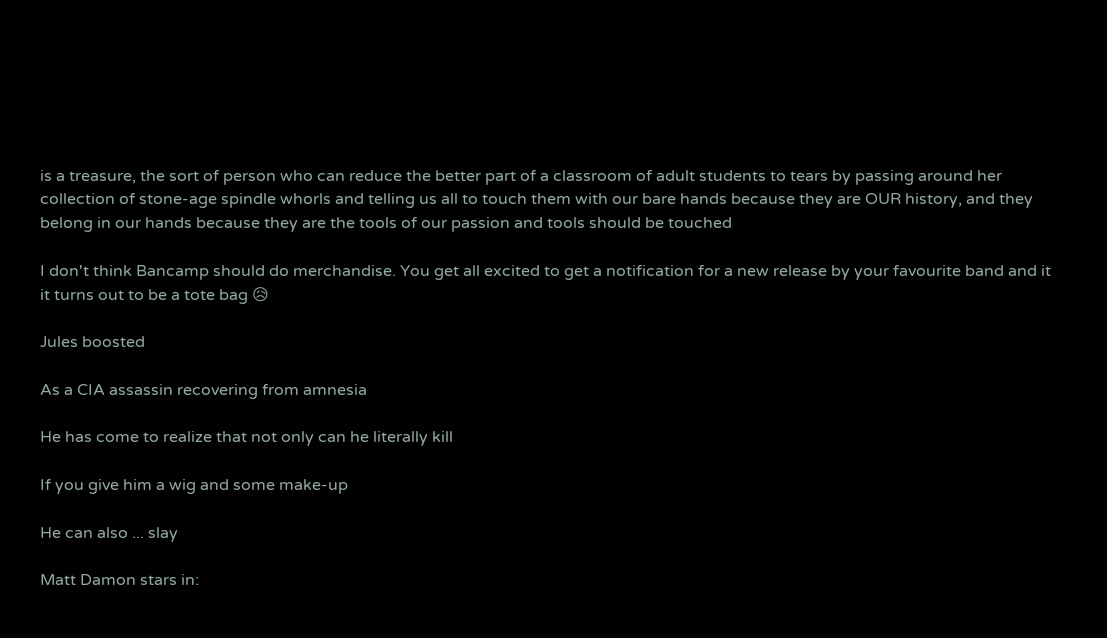is a treasure, the sort of person who can reduce the better part of a classroom of adult students to tears by passing around her collection of stone-age spindle whorls and telling us all to touch them with our bare hands because they are OUR history, and they belong in our hands because they are the tools of our passion and tools should be touched

I don't think Bancamp should do merchandise. You get all excited to get a notification for a new release by your favourite band and it it turns out to be a tote bag 😥

Jules boosted

As a CIA assassin recovering from amnesia

He has come to realize that not only can he literally kill

If you give him a wig and some make-up

He can also ... slay

Matt Damon stars in: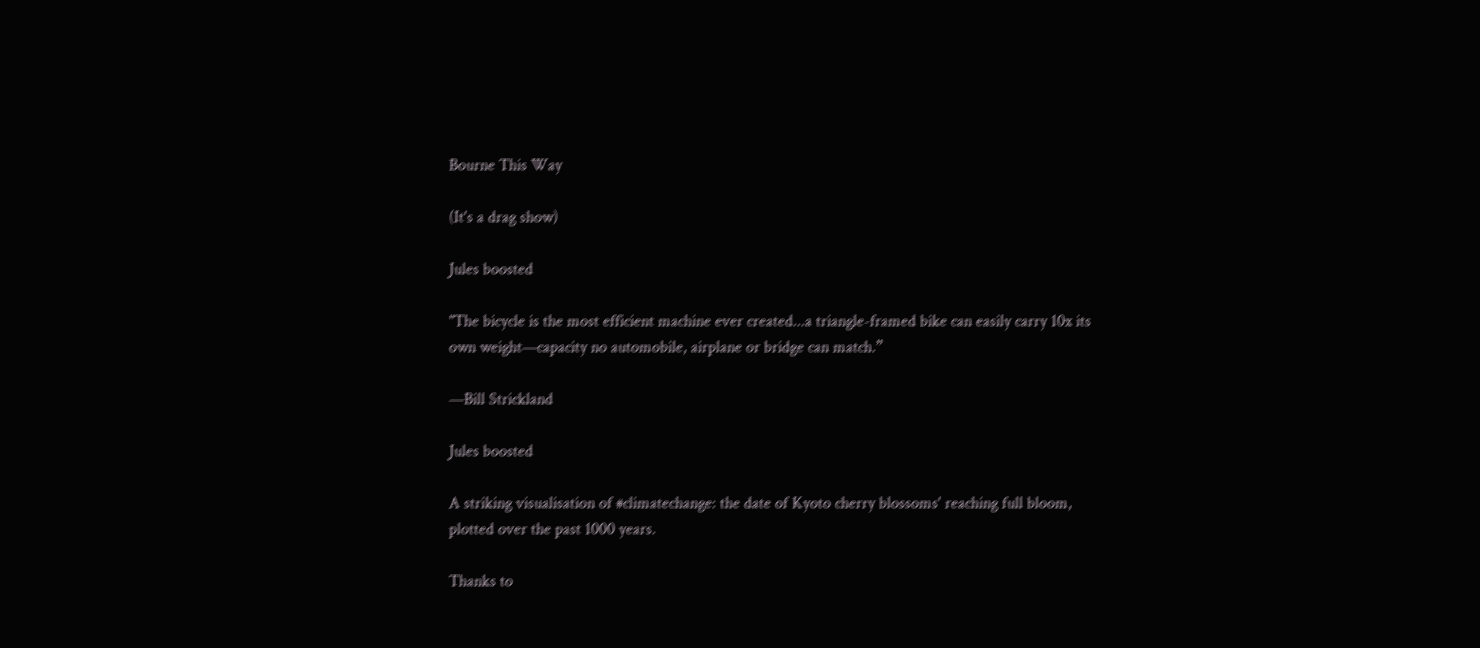Bourne This Way

(It's a drag show)

Jules boosted

"The bicycle is the most efficient machine ever created...a triangle-framed bike can easily carry 10x its own weight—capacity no automobile, airplane or bridge can match.”

—Bill Strickland

Jules boosted

A striking visualisation of #climatechange: the date of Kyoto cherry blossoms' reaching full bloom, plotted over the past 1000 years.

Thanks to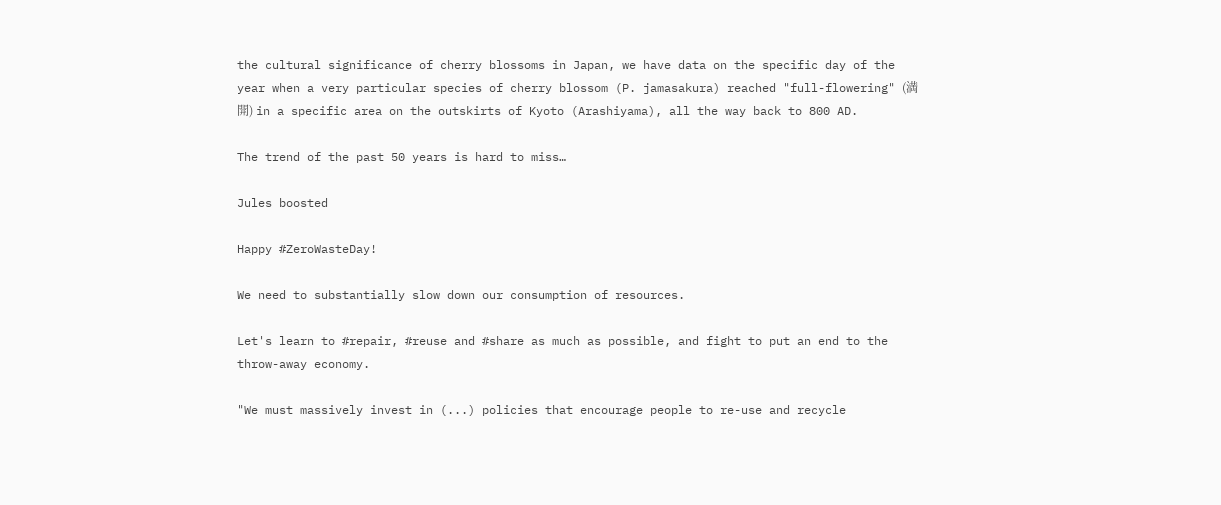the cultural significance of cherry blossoms in Japan, we have data on the specific day of the year when a very particular species of cherry blossom (P. jamasakura) reached "full-flowering" (満開) in a specific area on the outskirts of Kyoto (Arashiyama), all the way back to 800 AD.

The trend of the past 50 years is hard to miss…

Jules boosted

Happy #ZeroWasteDay!

We need to substantially slow down our consumption of resources.

Let's learn to #repair, #reuse and #share as much as possible, and fight to put an end to the throw-away economy.

"We must massively invest in (...) policies that encourage people to re-use and recycle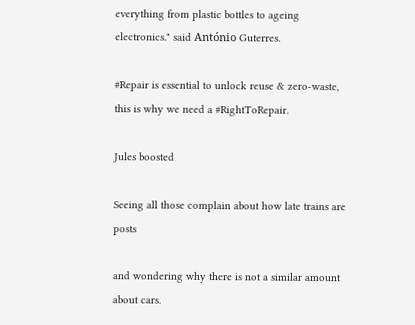everything from plastic bottles to ageing electronics." said António Guterres.

#Repair is essential to unlock reuse & zero-waste, this is why we need a #RightToRepair.

Jules boosted

Seeing all those complain about how late trains are posts

and wondering why there is not a similar amount about cars.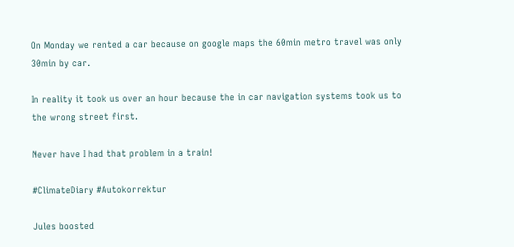On Monday we rented a car because on google maps the 60min metro travel was only 30min by car.

In reality it took us over an hour because the in car navigation systems took us to the wrong street first.

Never have I had that problem in a train!

#ClimateDiary #Autokorrektur

Jules boosted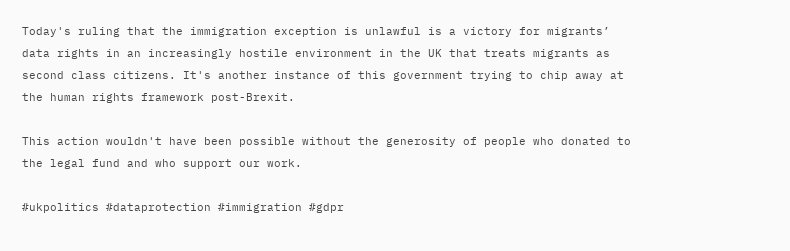Today's ruling that the immigration exception is unlawful is a victory for migrants’ data rights in an increasingly hostile environment in the UK that treats migrants as second class citizens. It's another instance of this government trying to chip away at the human rights framework post-Brexit.

This action wouldn't have been possible without the generosity of people who donated to the legal fund and who support our work.

#ukpolitics #dataprotection #immigration #gdpr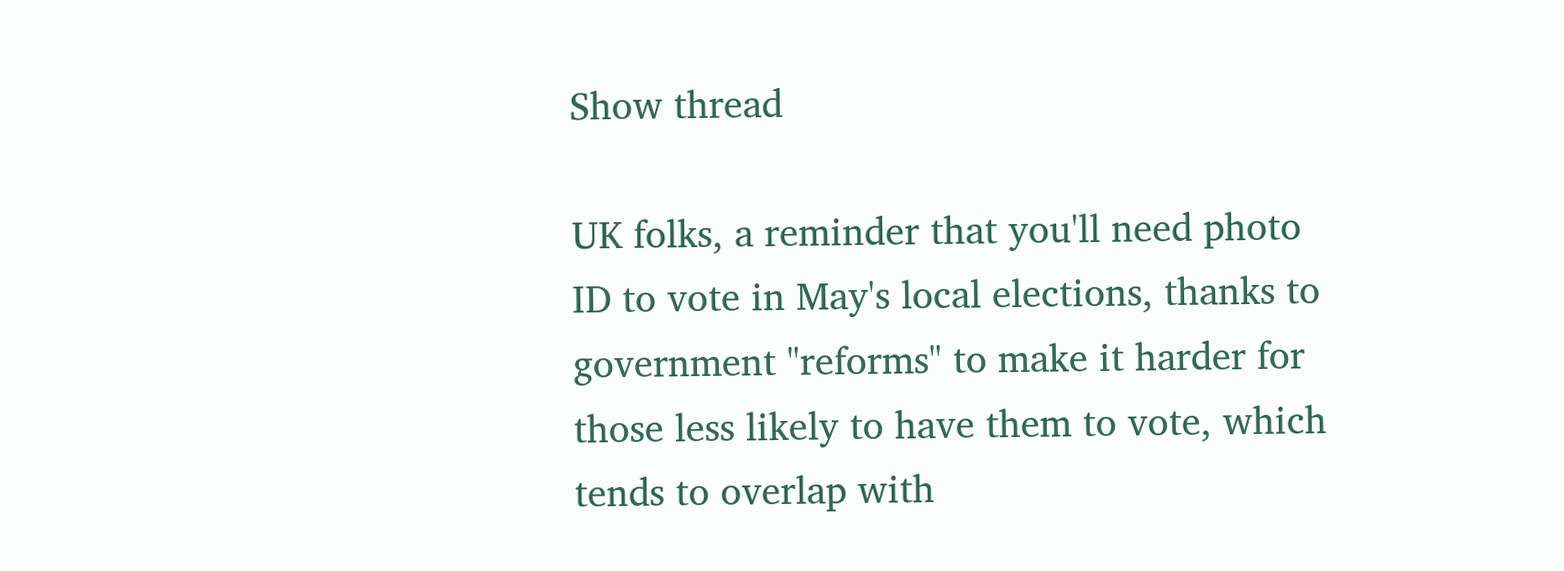Show thread

UK folks, a reminder that you'll need photo ID to vote in May's local elections, thanks to government "reforms" to make it harder for those less likely to have them to vote, which tends to overlap with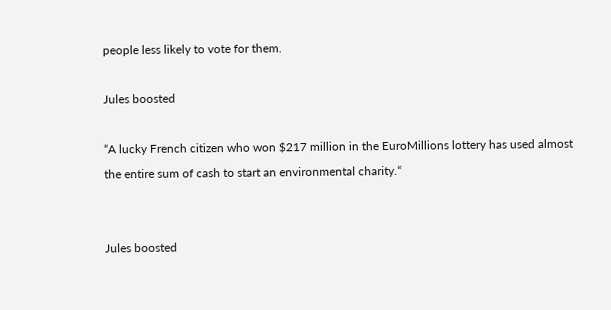people less likely to vote for them.

Jules boosted

“A lucky French citizen who won $217 million in the EuroMillions lottery has used almost the entire sum of cash to start an environmental charity.“


Jules boosted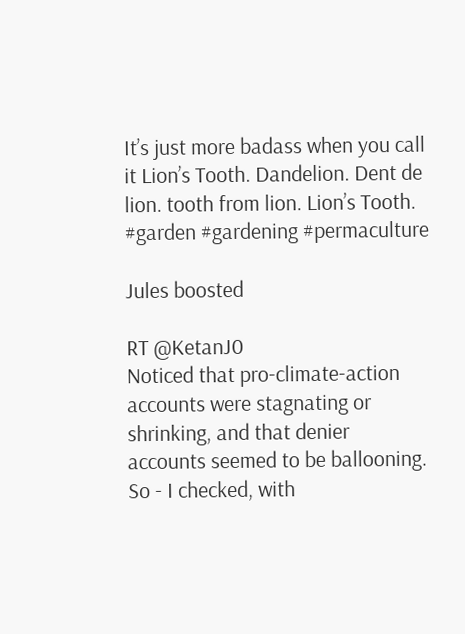It’s just more badass when you call it Lion’s Tooth. Dandelion. Dent de lion. tooth from lion. Lion’s Tooth. #garden #gardening #permaculture

Jules boosted

RT @KetanJ0
Noticed that pro-climate-action accounts were stagnating or shrinking, and that denier accounts seemed to be ballooning. So - I checked, with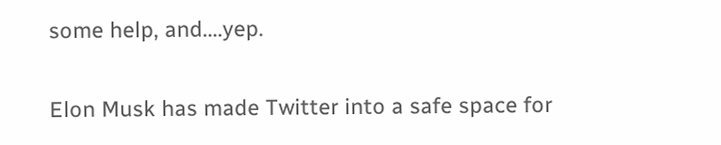some help, and....yep.

Elon Musk has made Twitter into a safe space for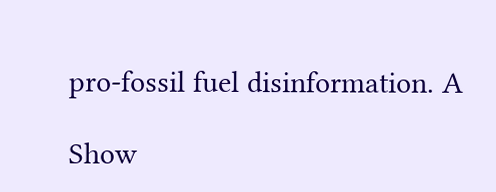pro-fossil fuel disinformation. A

Show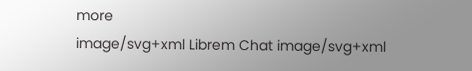more
image/svg+xml Librem Chat image/svg+xml